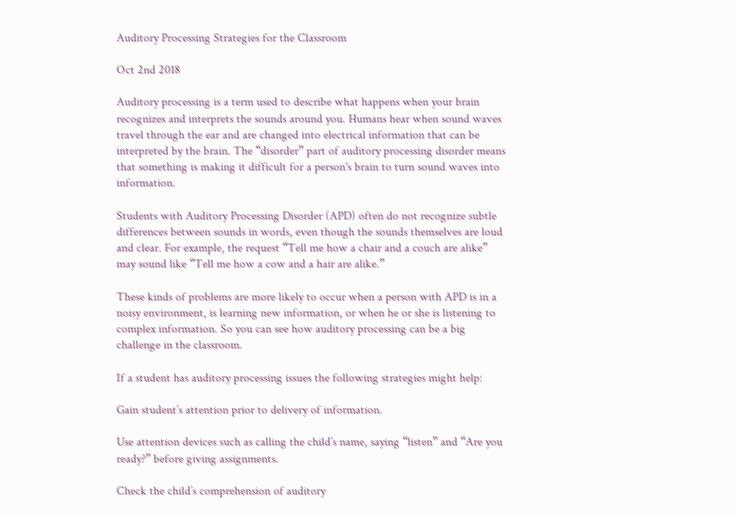Auditory Processing Strategies for the Classroom

Oct 2nd 2018

Auditory processing is a term used to describe what happens when your brain recognizes and interprets the sounds around you. Humans hear when sound waves travel through the ear and are changed into electrical information that can be interpreted by the brain. The “disorder” part of auditory processing disorder means that something is making it difficult for a person's brain to turn sound waves into information.

Students with Auditory Processing Disorder (APD) often do not recognize subtle differences between sounds in words, even though the sounds themselves are loud and clear. For example, the request “Tell me how a chair and a couch are alike” may sound like “Tell me how a cow and a hair are alike.”

These kinds of problems are more likely to occur when a person with APD is in a noisy environment, is learning new information, or when he or she is listening to complex information. So you can see how auditory processing can be a big challenge in the classroom.

If a student has auditory processing issues the following strategies might help:

Gain student’s attention prior to delivery of information.

Use attention devices such as calling the child’s name, saying “listen” and “Are you ready?” before giving assignments.

Check the child’s comprehension of auditory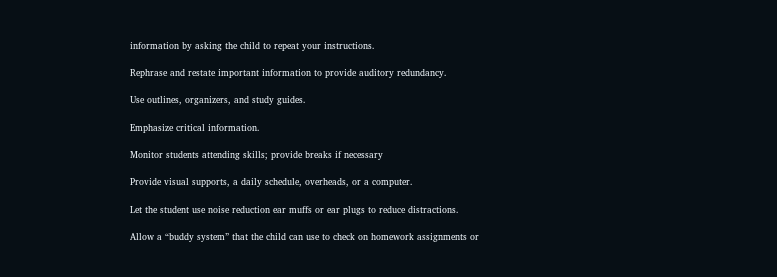information by asking the child to repeat your instructions.

Rephrase and restate important information to provide auditory redundancy.

Use outlines, organizers, and study guides.

Emphasize critical information.

Monitor students attending skills; provide breaks if necessary

Provide visual supports, a daily schedule, overheads, or a computer.

Let the student use noise reduction ear muffs or ear plugs to reduce distractions.

Allow a “buddy system” that the child can use to check on homework assignments or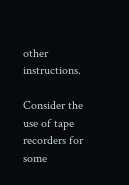other instructions.

Consider the use of tape recorders for some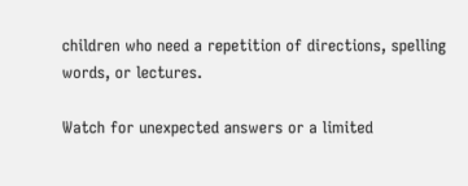children who need a repetition of directions, spelling words, or lectures.

Watch for unexpected answers or a limited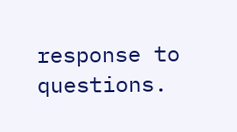response to questions.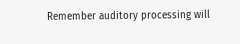Remember auditory processing will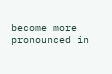become more pronounced in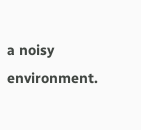a noisy environment.